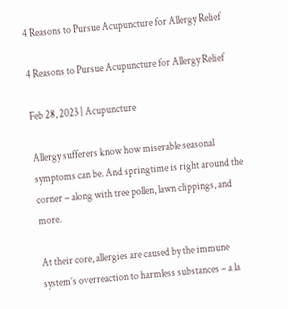4 Reasons to Pursue Acupuncture for Allergy Relief

4 Reasons to Pursue Acupuncture for Allergy Relief

Feb 28, 2023 | Acupuncture

Allergy sufferers know how miserable seasonal symptoms can be. And springtime is right around the corner – along with tree pollen, lawn clippings, and more.

At their core, allergies are caused by the immune system’s overreaction to harmless substances – a la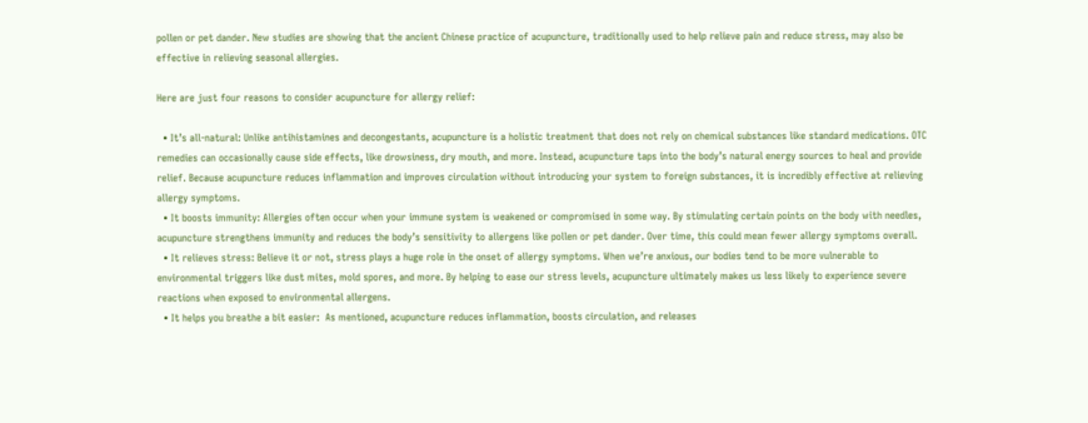pollen or pet dander. New studies are showing that the ancient Chinese practice of acupuncture, traditionally used to help relieve pain and reduce stress, may also be effective in relieving seasonal allergies.

Here are just four reasons to consider acupuncture for allergy relief:

  • It’s all-natural: Unlike antihistamines and decongestants, acupuncture is a holistic treatment that does not rely on chemical substances like standard medications. OTC remedies can occasionally cause side effects, like drowsiness, dry mouth, and more. Instead, acupuncture taps into the body’s natural energy sources to heal and provide relief. Because acupuncture reduces inflammation and improves circulation without introducing your system to foreign substances, it is incredibly effective at relieving allergy symptoms.
  • It boosts immunity: Allergies often occur when your immune system is weakened or compromised in some way. By stimulating certain points on the body with needles, acupuncture strengthens immunity and reduces the body’s sensitivity to allergens like pollen or pet dander. Over time, this could mean fewer allergy symptoms overall.
  • It relieves stress: Believe it or not, stress plays a huge role in the onset of allergy symptoms. When we’re anxious, our bodies tend to be more vulnerable to environmental triggers like dust mites, mold spores, and more. By helping to ease our stress levels, acupuncture ultimately makes us less likely to experience severe reactions when exposed to environmental allergens.
  • It helps you breathe a bit easier:  As mentioned, acupuncture reduces inflammation, boosts circulation, and releases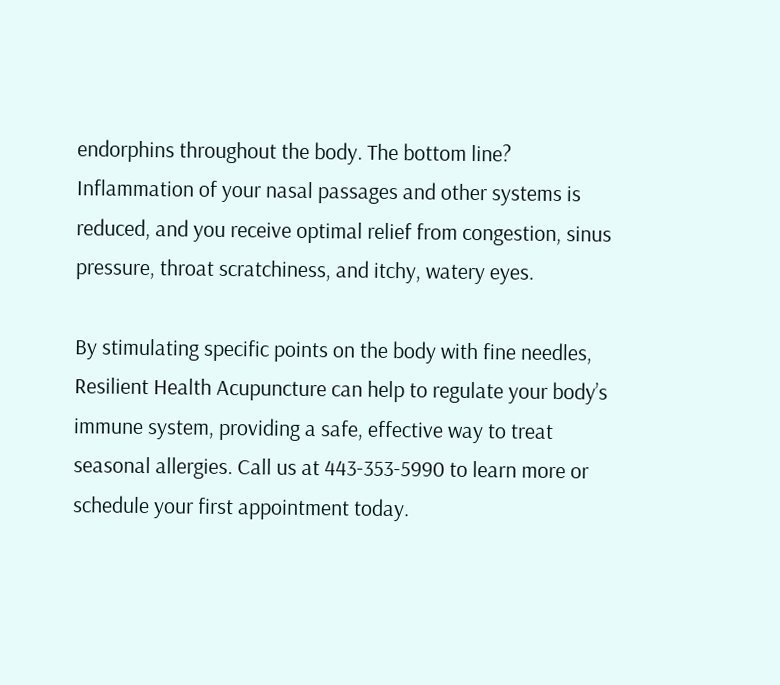endorphins throughout the body. The bottom line? Inflammation of your nasal passages and other systems is reduced, and you receive optimal relief from congestion, sinus pressure, throat scratchiness, and itchy, watery eyes.

By stimulating specific points on the body with fine needles, Resilient Health Acupuncture can help to regulate your body’s immune system, providing a safe, effective way to treat seasonal allergies. Call us at 443-353-5990 to learn more or schedule your first appointment today.